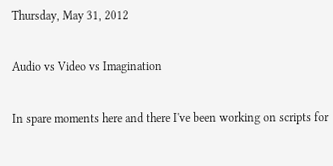Thursday, May 31, 2012

Audio vs Video vs Imagination

In spare moments here and there I've been working on scripts for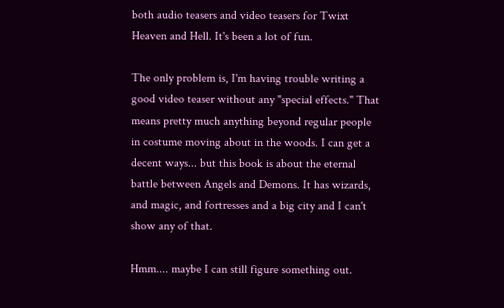both audio teasers and video teasers for Twixt Heaven and Hell. It's been a lot of fun.

The only problem is, I'm having trouble writing a good video teaser without any "special effects." That means pretty much anything beyond regular people in costume moving about in the woods. I can get a decent ways... but this book is about the eternal battle between Angels and Demons. It has wizards, and magic, and fortresses and a big city and I can't show any of that.

Hmm.... maybe I can still figure something out.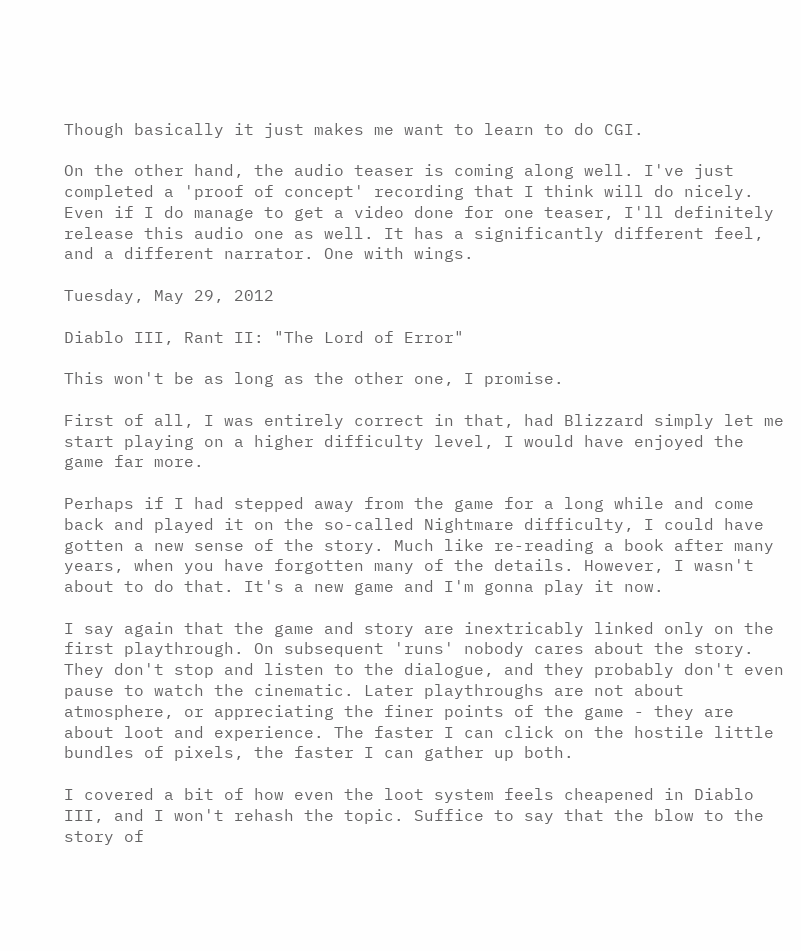Though basically it just makes me want to learn to do CGI.

On the other hand, the audio teaser is coming along well. I've just completed a 'proof of concept' recording that I think will do nicely. Even if I do manage to get a video done for one teaser, I'll definitely release this audio one as well. It has a significantly different feel, and a different narrator. One with wings.

Tuesday, May 29, 2012

Diablo III, Rant II: "The Lord of Error"

This won't be as long as the other one, I promise.

First of all, I was entirely correct in that, had Blizzard simply let me start playing on a higher difficulty level, I would have enjoyed the game far more.

Perhaps if I had stepped away from the game for a long while and come back and played it on the so-called Nightmare difficulty, I could have gotten a new sense of the story. Much like re-reading a book after many years, when you have forgotten many of the details. However, I wasn't about to do that. It's a new game and I'm gonna play it now.

I say again that the game and story are inextricably linked only on the first playthrough. On subsequent 'runs' nobody cares about the story. They don't stop and listen to the dialogue, and they probably don't even pause to watch the cinematic. Later playthroughs are not about atmosphere, or appreciating the finer points of the game - they are about loot and experience. The faster I can click on the hostile little bundles of pixels, the faster I can gather up both.

I covered a bit of how even the loot system feels cheapened in Diablo III, and I won't rehash the topic. Suffice to say that the blow to the story of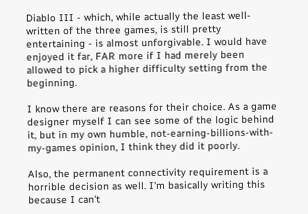Diablo III - which, while actually the least well-written of the three games, is still pretty entertaining - is almost unforgivable. I would have enjoyed it far, FAR more if I had merely been allowed to pick a higher difficulty setting from the beginning.

I know there are reasons for their choice. As a game designer myself I can see some of the logic behind it, but in my own humble, not-earning-billions-with-my-games opinion, I think they did it poorly.

Also, the permanent connectivity requirement is a horrible decision as well. I'm basically writing this because I can't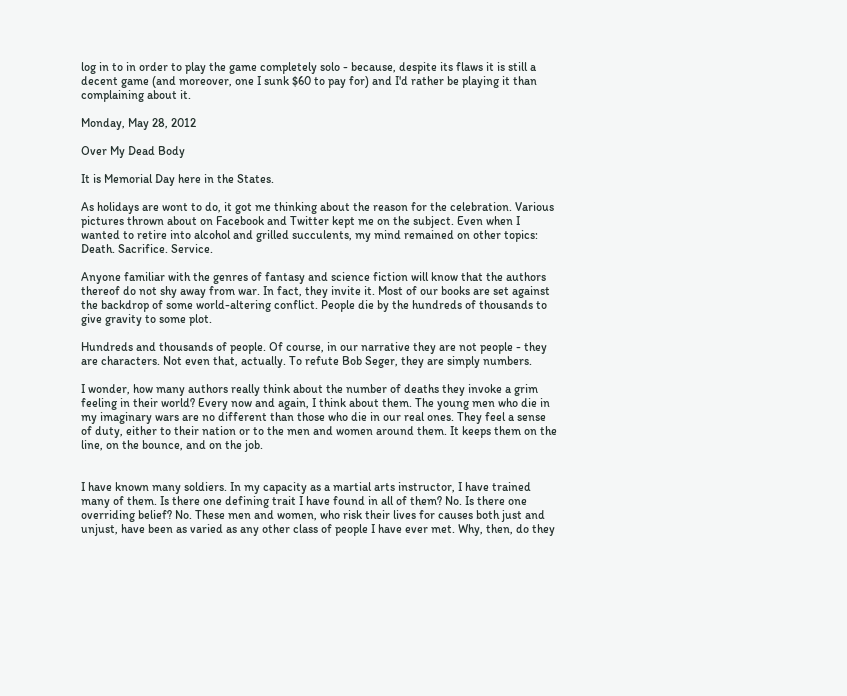log in to in order to play the game completely solo - because, despite its flaws it is still a decent game (and moreover, one I sunk $60 to pay for) and I'd rather be playing it than complaining about it.

Monday, May 28, 2012

Over My Dead Body

It is Memorial Day here in the States.

As holidays are wont to do, it got me thinking about the reason for the celebration. Various pictures thrown about on Facebook and Twitter kept me on the subject. Even when I wanted to retire into alcohol and grilled succulents, my mind remained on other topics: Death. Sacrifice. Service.

Anyone familiar with the genres of fantasy and science fiction will know that the authors thereof do not shy away from war. In fact, they invite it. Most of our books are set against the backdrop of some world-altering conflict. People die by the hundreds of thousands to give gravity to some plot.

Hundreds and thousands of people. Of course, in our narrative they are not people - they are characters. Not even that, actually. To refute Bob Seger, they are simply numbers.

I wonder, how many authors really think about the number of deaths they invoke a grim feeling in their world? Every now and again, I think about them. The young men who die in my imaginary wars are no different than those who die in our real ones. They feel a sense of duty, either to their nation or to the men and women around them. It keeps them on the line, on the bounce, and on the job.


I have known many soldiers. In my capacity as a martial arts instructor, I have trained many of them. Is there one defining trait I have found in all of them? No. Is there one overriding belief? No. These men and women, who risk their lives for causes both just and unjust, have been as varied as any other class of people I have ever met. Why, then, do they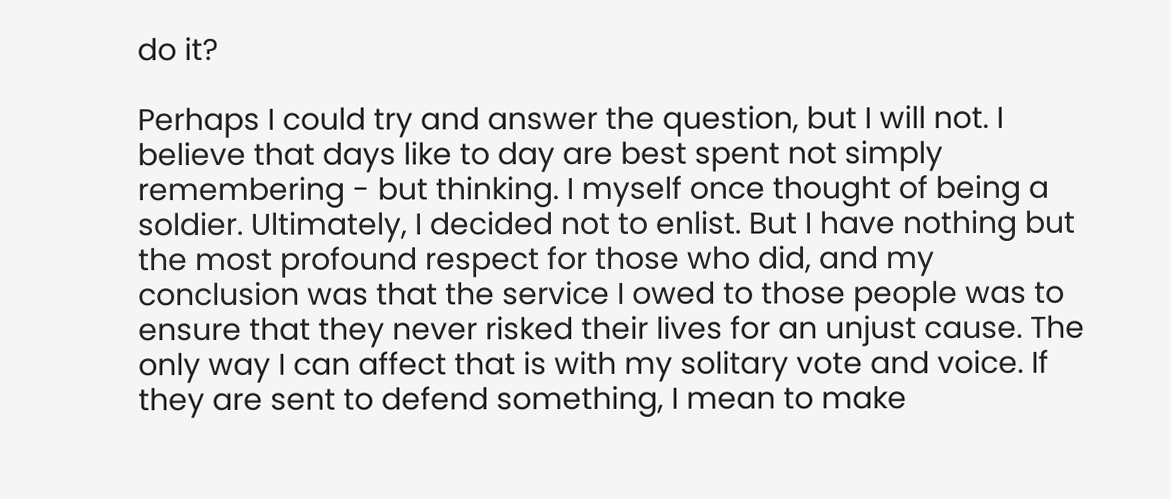do it?

Perhaps I could try and answer the question, but I will not. I believe that days like to day are best spent not simply remembering - but thinking. I myself once thought of being a soldier. Ultimately, I decided not to enlist. But I have nothing but the most profound respect for those who did, and my conclusion was that the service I owed to those people was to ensure that they never risked their lives for an unjust cause. The only way I can affect that is with my solitary vote and voice. If they are sent to defend something, I mean to make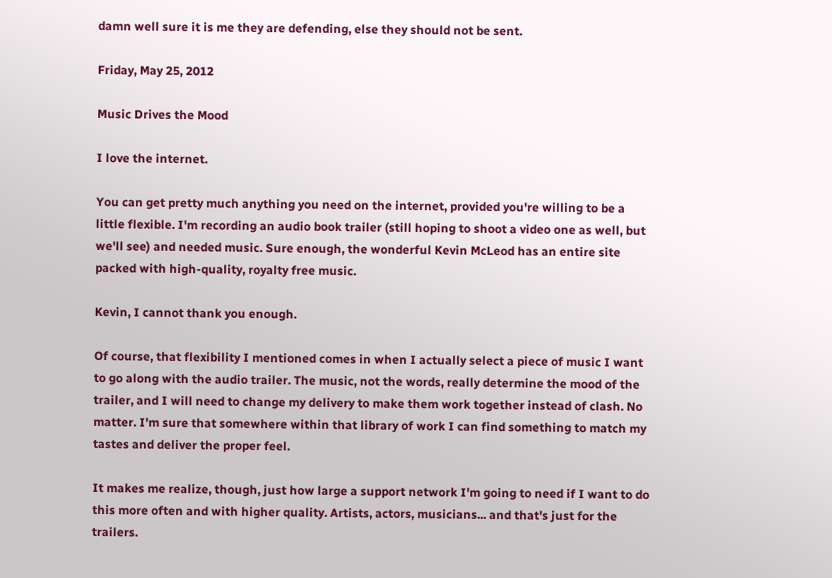damn well sure it is me they are defending, else they should not be sent.

Friday, May 25, 2012

Music Drives the Mood

I love the internet.

You can get pretty much anything you need on the internet, provided you're willing to be a little flexible. I'm recording an audio book trailer (still hoping to shoot a video one as well, but we'll see) and needed music. Sure enough, the wonderful Kevin McLeod has an entire site packed with high-quality, royalty free music.

Kevin, I cannot thank you enough.

Of course, that flexibility I mentioned comes in when I actually select a piece of music I want to go along with the audio trailer. The music, not the words, really determine the mood of the trailer, and I will need to change my delivery to make them work together instead of clash. No matter. I'm sure that somewhere within that library of work I can find something to match my tastes and deliver the proper feel.

It makes me realize, though, just how large a support network I'm going to need if I want to do this more often and with higher quality. Artists, actors, musicians... and that's just for the trailers.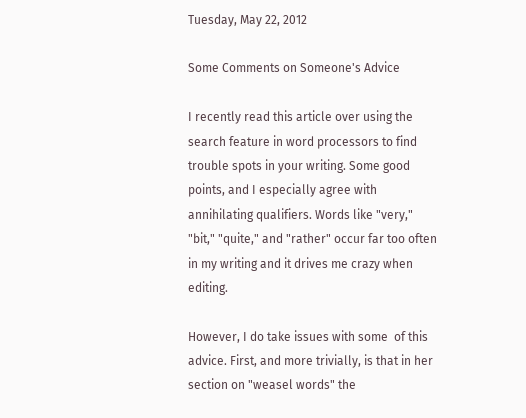Tuesday, May 22, 2012

Some Comments on Someone's Advice

I recently read this article over using the search feature in word processors to find trouble spots in your writing. Some good points, and I especially agree with annihilating qualifiers. Words like "very," "bit," "quite," and "rather" occur far too often in my writing and it drives me crazy when editing.

However, I do take issues with some  of this advice. First, and more trivially, is that in her section on "weasel words" the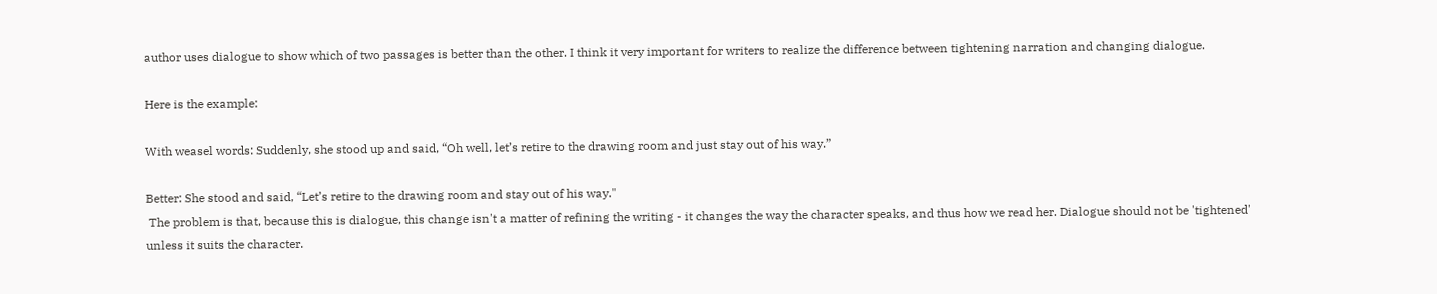author uses dialogue to show which of two passages is better than the other. I think it very important for writers to realize the difference between tightening narration and changing dialogue.

Here is the example:

With weasel words: Suddenly, she stood up and said, “Oh well, let’s retire to the drawing room and just stay out of his way.”

Better: She stood and said, “Let’s retire to the drawing room and stay out of his way."
 The problem is that, because this is dialogue, this change isn't a matter of refining the writing - it changes the way the character speaks, and thus how we read her. Dialogue should not be 'tightened' unless it suits the character.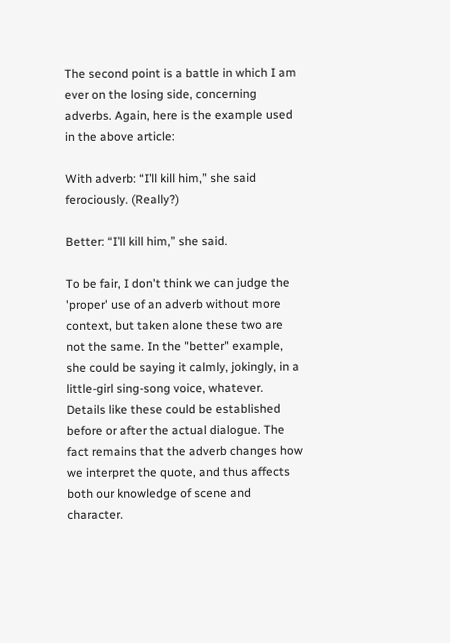The second point is a battle in which I am ever on the losing side, concerning adverbs. Again, here is the example used in the above article:

With adverb: “I’ll kill him,” she said ferociously. (Really?)

Better: “I’ll kill him,” she said.

To be fair, I don't think we can judge the 'proper' use of an adverb without more context, but taken alone these two are not the same. In the "better" example, she could be saying it calmly, jokingly, in a little-girl sing-song voice, whatever. Details like these could be established before or after the actual dialogue. The fact remains that the adverb changes how we interpret the quote, and thus affects both our knowledge of scene and character.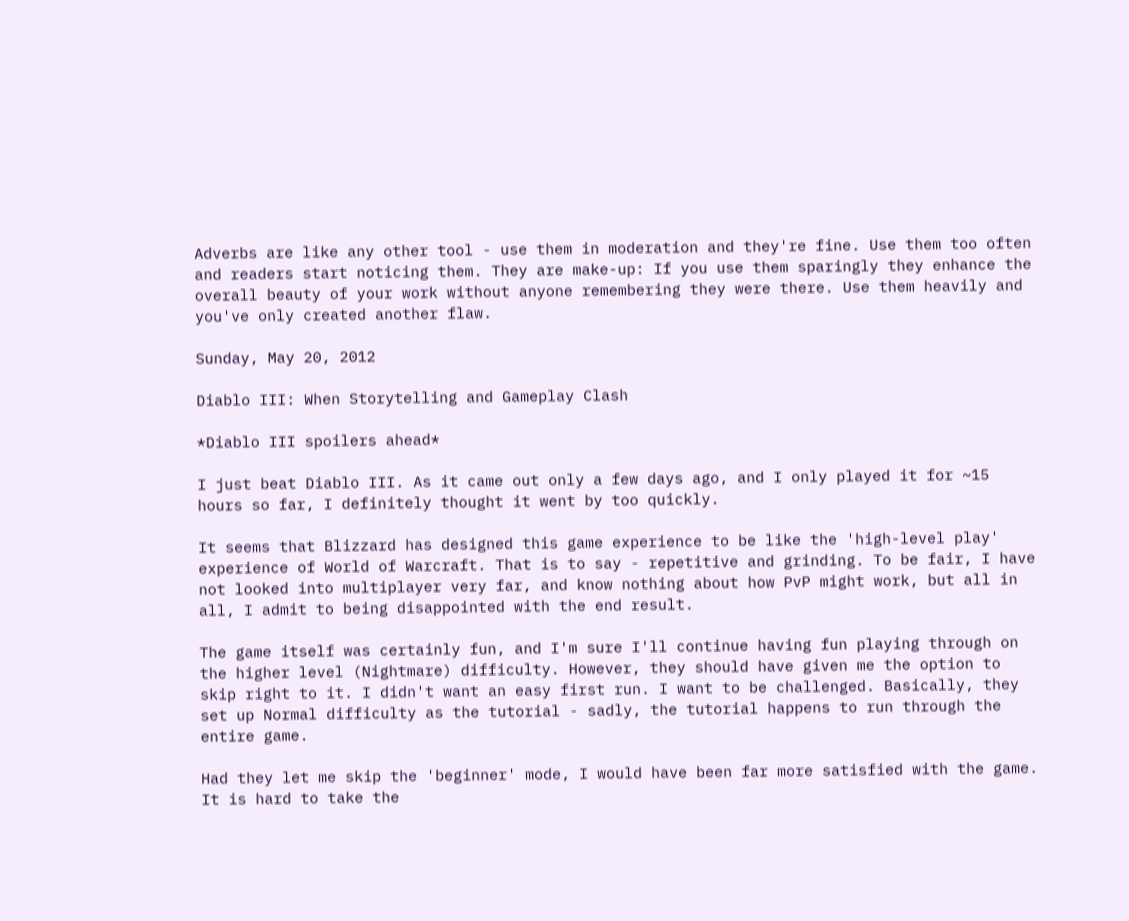Adverbs are like any other tool - use them in moderation and they're fine. Use them too often and readers start noticing them. They are make-up: If you use them sparingly they enhance the overall beauty of your work without anyone remembering they were there. Use them heavily and you've only created another flaw.

Sunday, May 20, 2012

Diablo III: When Storytelling and Gameplay Clash

*Diablo III spoilers ahead*

I just beat Diablo III. As it came out only a few days ago, and I only played it for ~15 hours so far, I definitely thought it went by too quickly.

It seems that Blizzard has designed this game experience to be like the 'high-level play' experience of World of Warcraft. That is to say - repetitive and grinding. To be fair, I have not looked into multiplayer very far, and know nothing about how PvP might work, but all in all, I admit to being disappointed with the end result.

The game itself was certainly fun, and I'm sure I'll continue having fun playing through on the higher level (Nightmare) difficulty. However, they should have given me the option to skip right to it. I didn't want an easy first run. I want to be challenged. Basically, they set up Normal difficulty as the tutorial - sadly, the tutorial happens to run through the entire game.

Had they let me skip the 'beginner' mode, I would have been far more satisfied with the game. It is hard to take the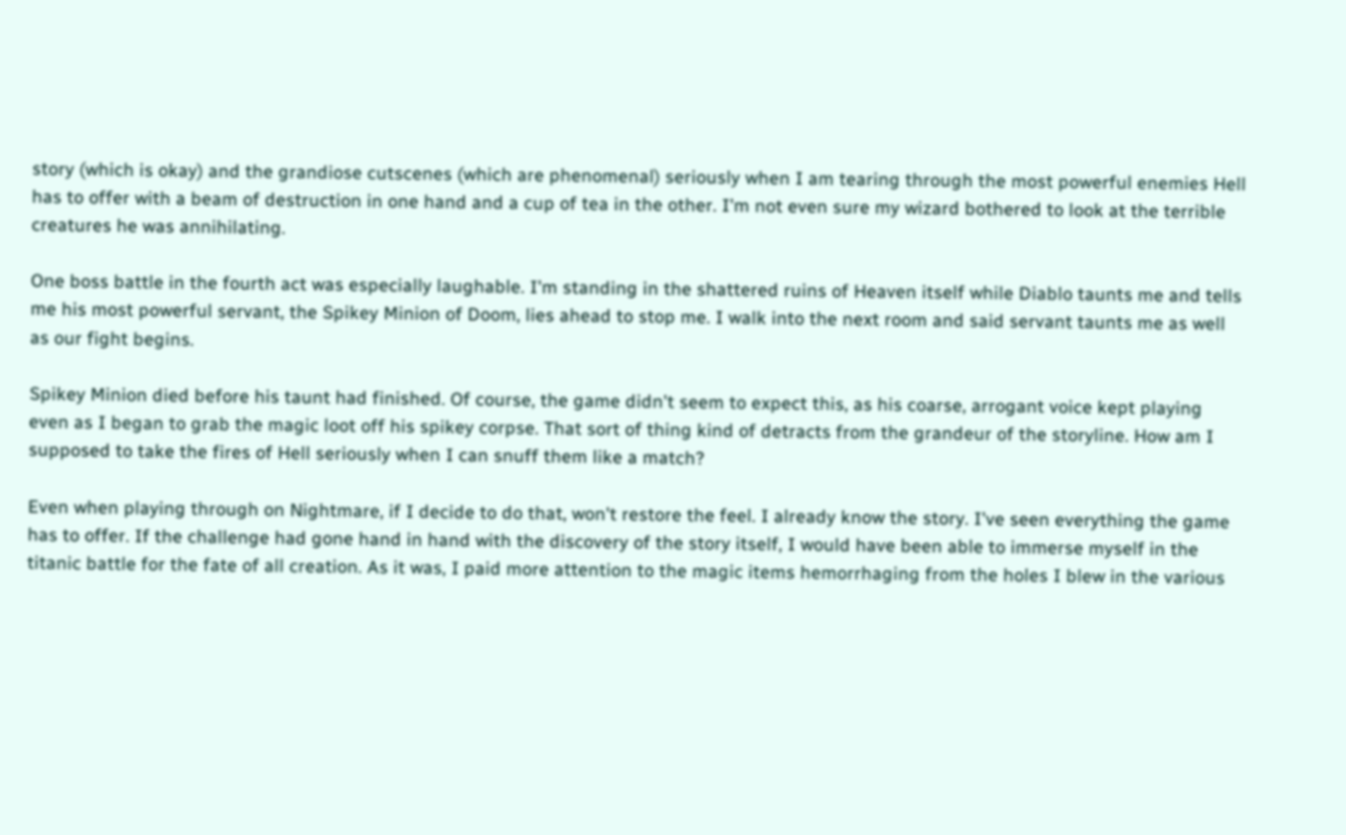story (which is okay) and the grandiose cutscenes (which are phenomenal) seriously when I am tearing through the most powerful enemies Hell has to offer with a beam of destruction in one hand and a cup of tea in the other. I'm not even sure my wizard bothered to look at the terrible creatures he was annihilating.

One boss battle in the fourth act was especially laughable. I'm standing in the shattered ruins of Heaven itself while Diablo taunts me and tells me his most powerful servant, the Spikey Minion of Doom, lies ahead to stop me. I walk into the next room and said servant taunts me as well as our fight begins.

Spikey Minion died before his taunt had finished. Of course, the game didn't seem to expect this, as his coarse, arrogant voice kept playing even as I began to grab the magic loot off his spikey corpse. That sort of thing kind of detracts from the grandeur of the storyline. How am I supposed to take the fires of Hell seriously when I can snuff them like a match?

Even when playing through on Nightmare, if I decide to do that, won't restore the feel. I already know the story. I've seen everything the game has to offer. If the challenge had gone hand in hand with the discovery of the story itself, I would have been able to immerse myself in the titanic battle for the fate of all creation. As it was, I paid more attention to the magic items hemorrhaging from the holes I blew in the various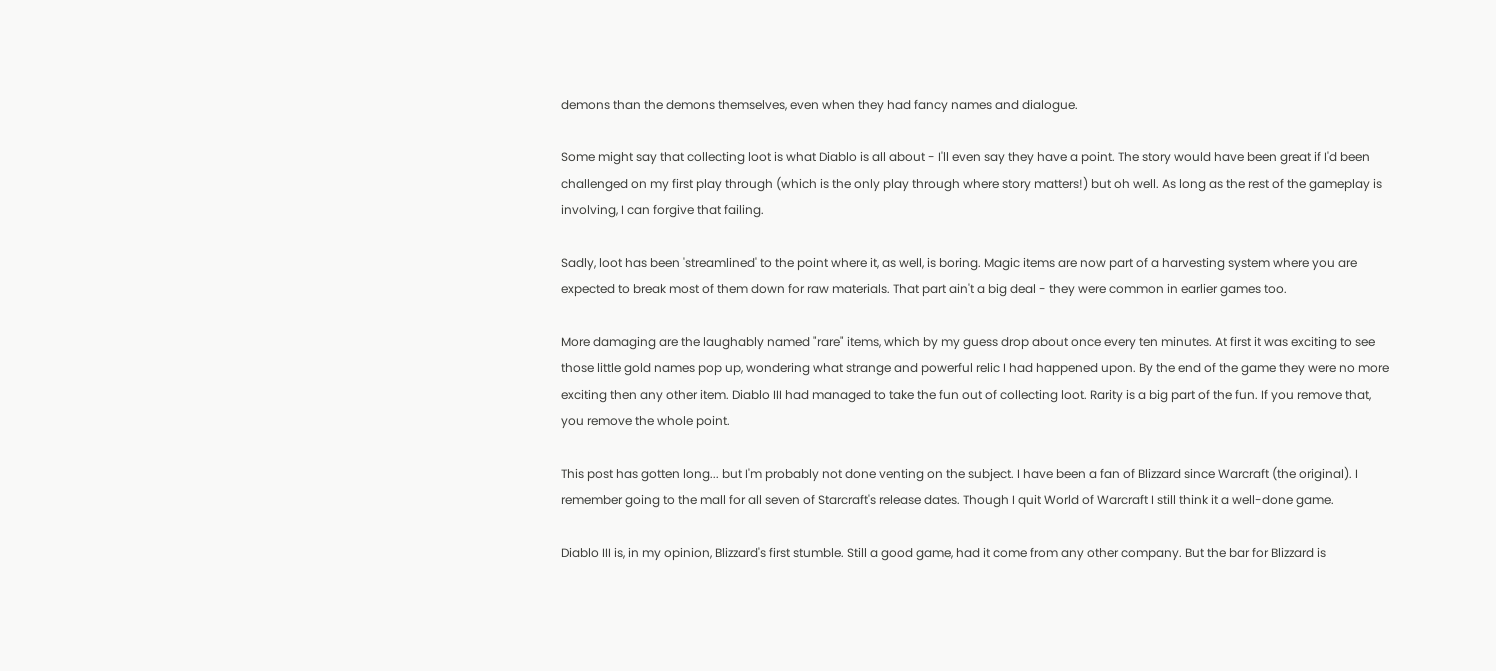demons than the demons themselves, even when they had fancy names and dialogue.

Some might say that collecting loot is what Diablo is all about - I'll even say they have a point. The story would have been great if I'd been challenged on my first play through (which is the only play through where story matters!) but oh well. As long as the rest of the gameplay is involving, I can forgive that failing.

Sadly, loot has been 'streamlined' to the point where it, as well, is boring. Magic items are now part of a harvesting system where you are expected to break most of them down for raw materials. That part ain't a big deal - they were common in earlier games too.

More damaging are the laughably named "rare" items, which by my guess drop about once every ten minutes. At first it was exciting to see those little gold names pop up, wondering what strange and powerful relic I had happened upon. By the end of the game they were no more exciting then any other item. Diablo III had managed to take the fun out of collecting loot. Rarity is a big part of the fun. If you remove that, you remove the whole point.

This post has gotten long... but I'm probably not done venting on the subject. I have been a fan of Blizzard since Warcraft (the original). I remember going to the mall for all seven of Starcraft's release dates. Though I quit World of Warcraft I still think it a well-done game.

Diablo III is, in my opinion, Blizzard's first stumble. Still a good game, had it come from any other company. But the bar for Blizzard is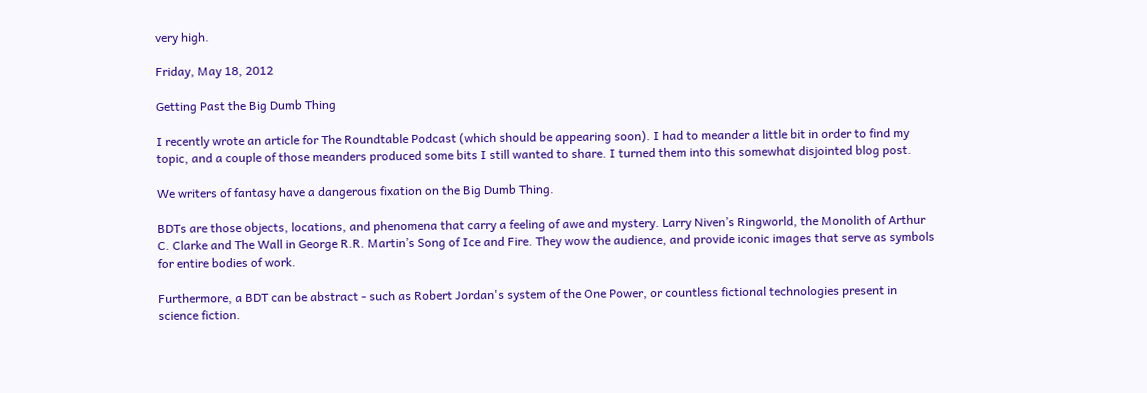very high.

Friday, May 18, 2012

Getting Past the Big Dumb Thing

I recently wrote an article for The Roundtable Podcast (which should be appearing soon). I had to meander a little bit in order to find my topic, and a couple of those meanders produced some bits I still wanted to share. I turned them into this somewhat disjointed blog post.

We writers of fantasy have a dangerous fixation on the Big Dumb Thing.

BDTs are those objects, locations, and phenomena that carry a feeling of awe and mystery. Larry Niven’s Ringworld, the Monolith of Arthur C. Clarke and The Wall in George R.R. Martin’s Song of Ice and Fire. They wow the audience, and provide iconic images that serve as symbols for entire bodies of work.

Furthermore, a BDT can be abstract - such as Robert Jordan's system of the One Power, or countless fictional technologies present in science fiction.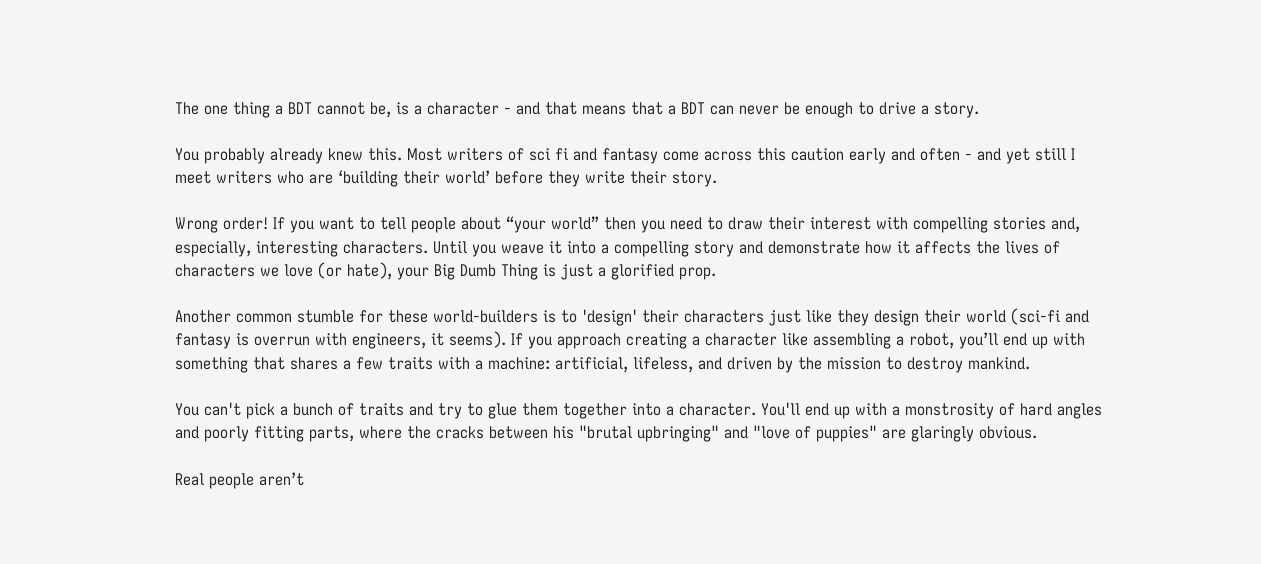The one thing a BDT cannot be, is a character - and that means that a BDT can never be enough to drive a story.

You probably already knew this. Most writers of sci fi and fantasy come across this caution early and often - and yet still I meet writers who are ‘building their world’ before they write their story.

Wrong order! If you want to tell people about “your world” then you need to draw their interest with compelling stories and, especially, interesting characters. Until you weave it into a compelling story and demonstrate how it affects the lives of characters we love (or hate), your Big Dumb Thing is just a glorified prop.

Another common stumble for these world-builders is to 'design' their characters just like they design their world (sci-fi and fantasy is overrun with engineers, it seems). If you approach creating a character like assembling a robot, you’ll end up with something that shares a few traits with a machine: artificial, lifeless, and driven by the mission to destroy mankind.

You can't pick a bunch of traits and try to glue them together into a character. You'll end up with a monstrosity of hard angles and poorly fitting parts, where the cracks between his "brutal upbringing" and "love of puppies" are glaringly obvious.

Real people aren’t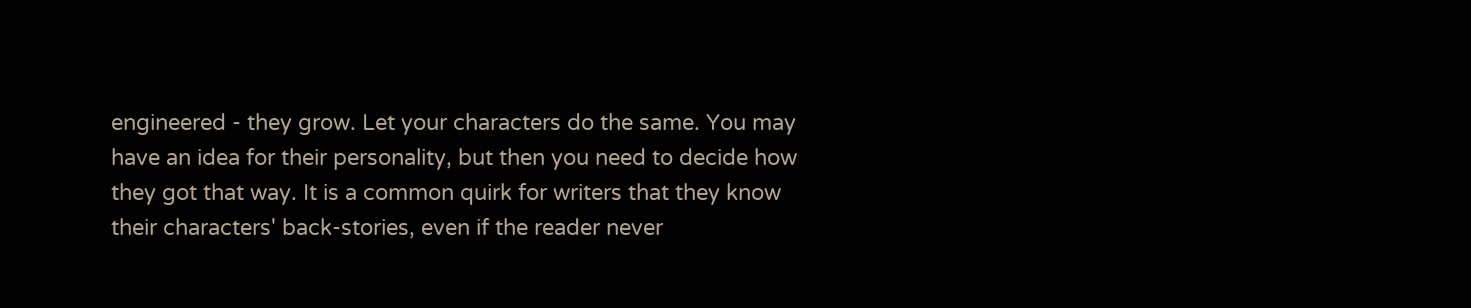engineered - they grow. Let your characters do the same. You may have an idea for their personality, but then you need to decide how they got that way. It is a common quirk for writers that they know their characters' back-stories, even if the reader never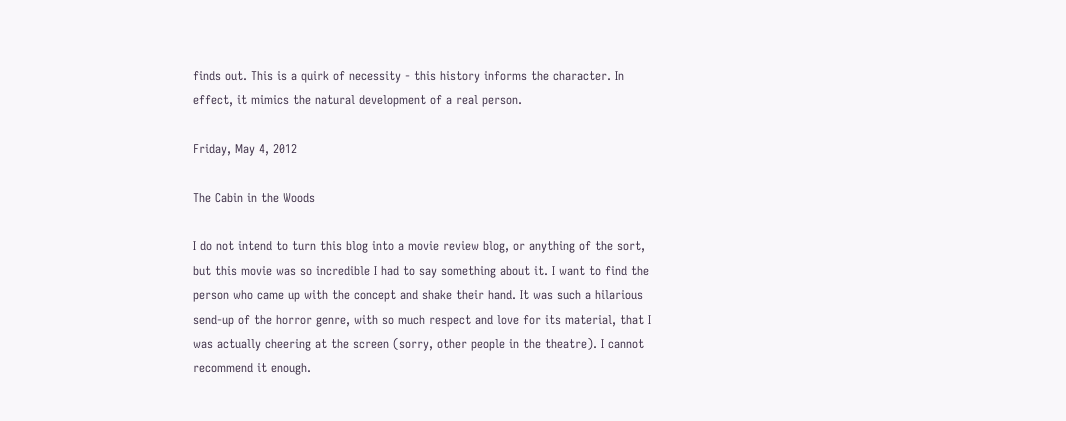finds out. This is a quirk of necessity - this history informs the character. In effect, it mimics the natural development of a real person.

Friday, May 4, 2012

The Cabin in the Woods

I do not intend to turn this blog into a movie review blog, or anything of the sort, but this movie was so incredible I had to say something about it. I want to find the person who came up with the concept and shake their hand. It was such a hilarious send-up of the horror genre, with so much respect and love for its material, that I was actually cheering at the screen (sorry, other people in the theatre). I cannot recommend it enough.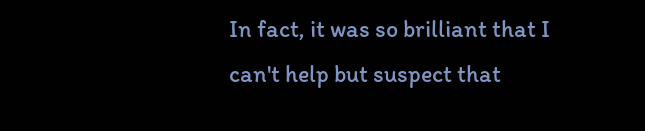In fact, it was so brilliant that I can't help but suspect that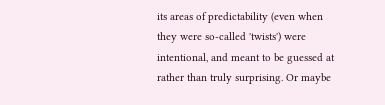its areas of predictability (even when they were so-called 'twists') were intentional, and meant to be guessed at rather than truly surprising. Or maybe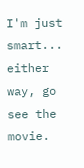I'm just smart... either way, go see the movie.